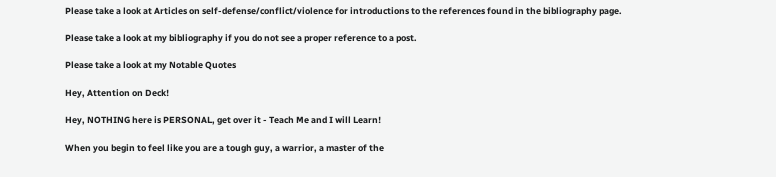Please take a look at Articles on self-defense/conflict/violence for introductions to the references found in the bibliography page.

Please take a look at my bibliography if you do not see a proper reference to a post.

Please take a look at my Notable Quotes

Hey, Attention on Deck!

Hey, NOTHING here is PERSONAL, get over it - Teach Me and I will Learn!

When you begin to feel like you are a tough guy, a warrior, a master of the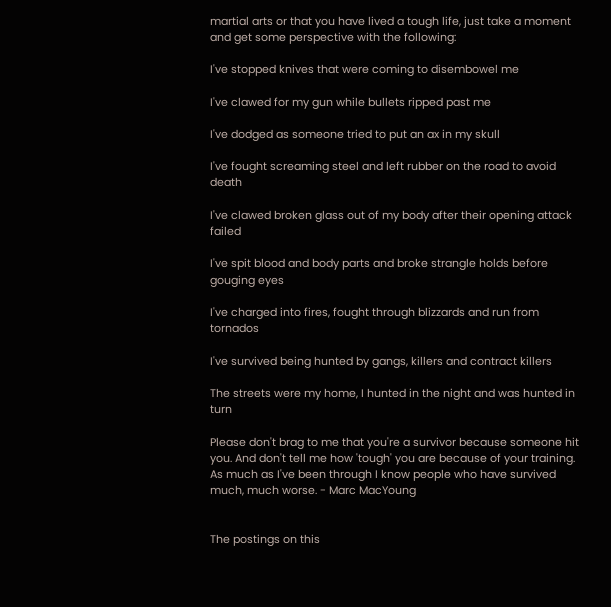martial arts or that you have lived a tough life, just take a moment and get some perspective with the following:

I've stopped knives that were coming to disembowel me

I've clawed for my gun while bullets ripped past me

I've dodged as someone tried to put an ax in my skull

I've fought screaming steel and left rubber on the road to avoid death

I've clawed broken glass out of my body after their opening attack failed

I've spit blood and body parts and broke strangle holds before gouging eyes

I've charged into fires, fought through blizzards and run from tornados

I've survived being hunted by gangs, killers and contract killers

The streets were my home, I hunted in the night and was hunted in turn

Please don't brag to me that you're a survivor because someone hit you. And don't tell me how 'tough' you are because of your training. As much as I've been through I know people who have survived much, much worse. - Marc MacYoung


The postings on this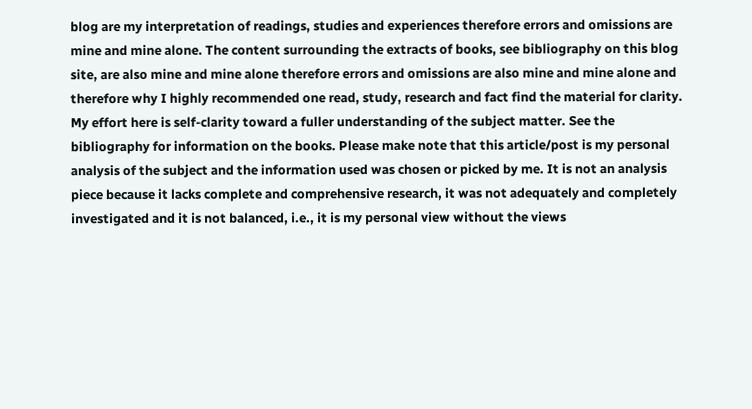blog are my interpretation of readings, studies and experiences therefore errors and omissions are mine and mine alone. The content surrounding the extracts of books, see bibliography on this blog site, are also mine and mine alone therefore errors and omissions are also mine and mine alone and therefore why I highly recommended one read, study, research and fact find the material for clarity. My effort here is self-clarity toward a fuller understanding of the subject matter. See the bibliography for information on the books. Please make note that this article/post is my personal analysis of the subject and the information used was chosen or picked by me. It is not an analysis piece because it lacks complete and comprehensive research, it was not adequately and completely investigated and it is not balanced, i.e., it is my personal view without the views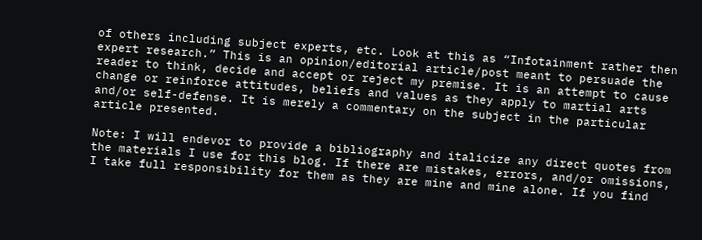of others including subject experts, etc. Look at this as “Infotainment rather then expert research.” This is an opinion/editorial article/post meant to persuade the reader to think, decide and accept or reject my premise. It is an attempt to cause change or reinforce attitudes, beliefs and values as they apply to martial arts and/or self-defense. It is merely a commentary on the subject in the particular article presented.

Note: I will endevor to provide a bibliography and italicize any direct quotes from the materials I use for this blog. If there are mistakes, errors, and/or omissions, I take full responsibility for them as they are mine and mine alone. If you find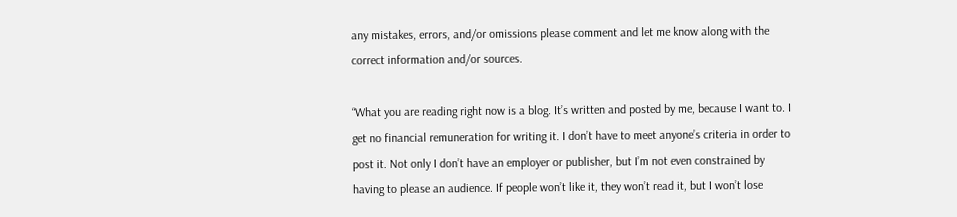any mistakes, errors, and/or omissions please comment and let me know along with the correct information and/or sources.

“What you are reading right now is a blog. It’s written and posted by me, because I want to. I get no financial remuneration for writing it. I don’t have to meet anyone’s criteria in order to post it. Not only I don’t have an employer or publisher, but I’m not even constrained by having to please an audience. If people won’t like it, they won’t read it, but I won’t lose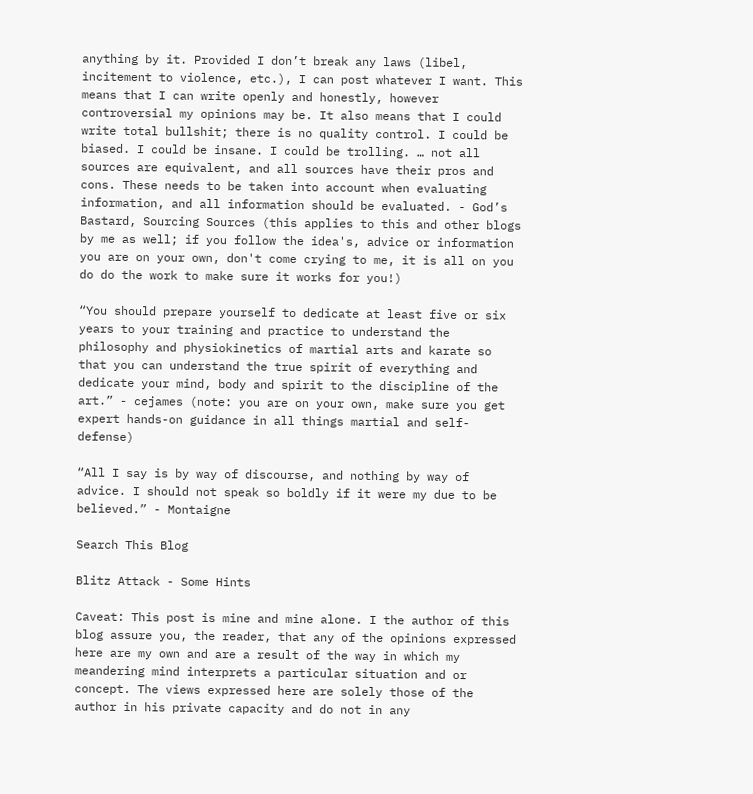anything by it. Provided I don’t break any laws (libel, incitement to violence, etc.), I can post whatever I want. This means that I can write openly and honestly, however controversial my opinions may be. It also means that I could write total bullshit; there is no quality control. I could be biased. I could be insane. I could be trolling. … not all sources are equivalent, and all sources have their pros and cons. These needs to be taken into account when evaluating information, and all information should be evaluated. - God’s Bastard, Sourcing Sources (this applies to this and other blogs by me as well; if you follow the idea's, advice or information you are on your own, don't come crying to me, it is all on you do do the work to make sure it works for you!)

“You should prepare yourself to dedicate at least five or six years to your training and practice to understand the philosophy and physiokinetics of martial arts and karate so that you can understand the true spirit of everything and dedicate your mind, body and spirit to the discipline of the art.” - cejames (note: you are on your own, make sure you get expert hands-on guidance in all things martial and self-defense)

“All I say is by way of discourse, and nothing by way of advice. I should not speak so boldly if it were my due to be believed.” - Montaigne

Search This Blog

Blitz Attack - Some Hints

Caveat: This post is mine and mine alone. I the author of this blog assure you, the reader, that any of the opinions expressed here are my own and are a result of the way in which my meandering mind interprets a particular situation and or concept. The views expressed here are solely those of the author in his private capacity and do not in any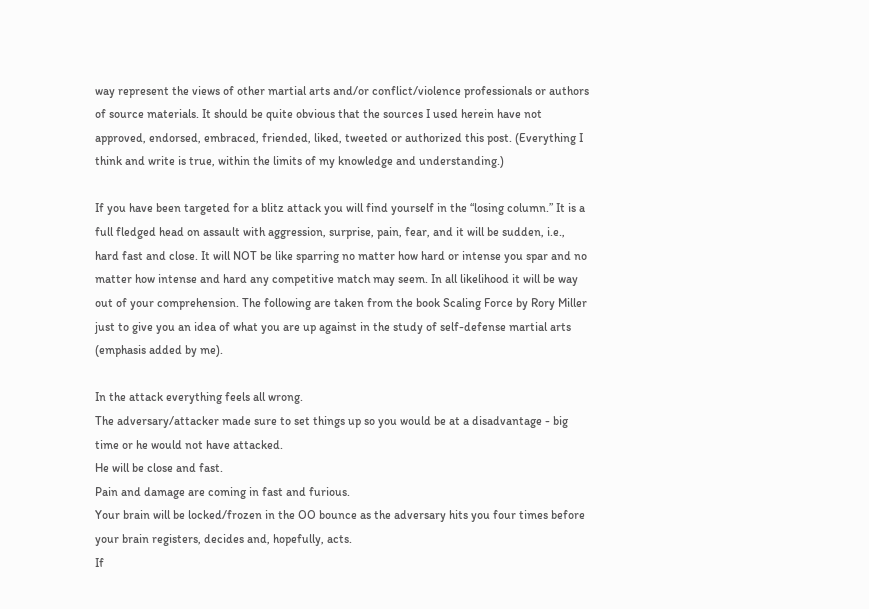way represent the views of other martial arts and/or conflict/violence professionals or authors of source materials. It should be quite obvious that the sources I used herein have not approved, endorsed, embraced, friended, liked, tweeted or authorized this post. (Everything I think and write is true, within the limits of my knowledge and understanding.)

If you have been targeted for a blitz attack you will find yourself in the “losing column.” It is a full fledged head on assault with aggression, surprise, pain, fear, and it will be sudden, i.e., hard fast and close. It will NOT be like sparring no matter how hard or intense you spar and no matter how intense and hard any competitive match may seem. In all likelihood it will be way out of your comprehension. The following are taken from the book Scaling Force by Rory Miller just to give you an idea of what you are up against in the study of self-defense martial arts (emphasis added by me).

In the attack everything feels all wrong.
The adversary/attacker made sure to set things up so you would be at a disadvantage - big time or he would not have attacked.
He will be close and fast.
Pain and damage are coming in fast and furious.
Your brain will be locked/frozen in the OO bounce as the adversary hits you four times before your brain registers, decides and, hopefully, acts.
If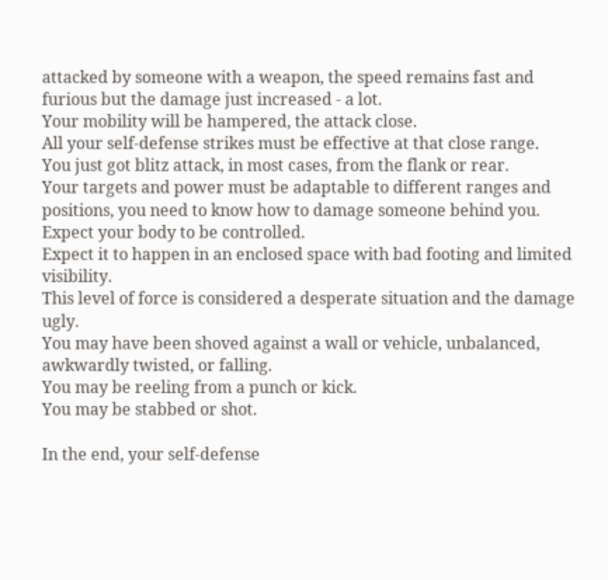attacked by someone with a weapon, the speed remains fast and furious but the damage just increased - a lot.
Your mobility will be hampered, the attack close.
All your self-defense strikes must be effective at that close range.
You just got blitz attack, in most cases, from the flank or rear.
Your targets and power must be adaptable to different ranges and positions, you need to know how to damage someone behind you.
Expect your body to be controlled.
Expect it to happen in an enclosed space with bad footing and limited visibility.
This level of force is considered a desperate situation and the damage ugly.
You may have been shoved against a wall or vehicle, unbalanced, awkwardly twisted, or falling.
You may be reeling from a punch or kick.
You may be stabbed or shot.

In the end, your self-defense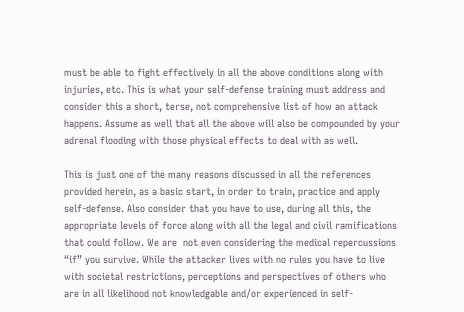must be able to fight effectively in all the above conditions along with injuries, etc. This is what your self-defense training must address and consider this a short, terse, not comprehensive list of how an attack happens. Assume as well that all the above will also be compounded by your adrenal flooding with those physical effects to deal with as well.

This is just one of the many reasons discussed in all the references provided herein, as a basic start, in order to train, practice and apply self-defense. Also consider that you have to use, during all this, the appropriate levels of force along with all the legal and civil ramifications that could follow. We are  not even considering the medical repercussions “if” you survive. While the attacker lives with no rules you have to live with societal restrictions, perceptions and perspectives of others who are in all likelihood not knowledgable and/or experienced in self-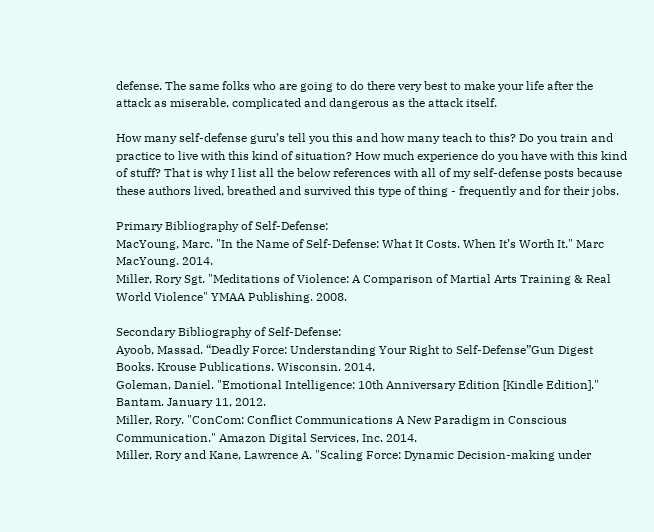defense. The same folks who are going to do there very best to make your life after the attack as miserable, complicated and dangerous as the attack itself.

How many self-defense guru’s tell you this and how many teach to this? Do you train and practice to live with this kind of situation? How much experience do you have with this kind of stuff? That is why I list all the below references with all of my self-defense posts because these authors lived, breathed and survived this type of thing - frequently and for their jobs.

Primary Bibliography of Self-Defense:
MacYoung, Marc. "In the Name of Self-Defense: What It Costs. When It’s Worth It." Marc MacYoung. 2014.
Miller, Rory Sgt. "Meditations of Violence: A Comparison of Martial Arts Training & Real World Violence" YMAA Publishing. 2008.

Secondary Bibliography of Self-Defense:
Ayoob, Massad. “Deadly Force: Understanding Your Right to Self-Defense”Gun Digest Books. Krouse Publications. Wisconsin. 2014.
Goleman, Daniel. "Emotional Intelligence: 10th Anniversary Edition [Kindle Edition]." Bantam. January 11, 2012.
Miller, Rory. "ConCom: Conflict Communications A New Paradigm in Conscious Communication." Amazon Digital Services, Inc. 2014.
Miller, Rory and Kane, Lawrence A. "Scaling Force: Dynamic Decision-making under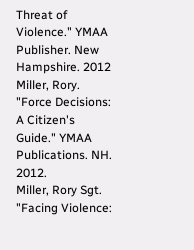Threat of Violence." YMAA Publisher. New Hampshire. 2012
Miller, Rory. "Force Decisions: A Citizen's Guide." YMAA Publications. NH. 2012.
Miller, Rory Sgt. "Facing Violence: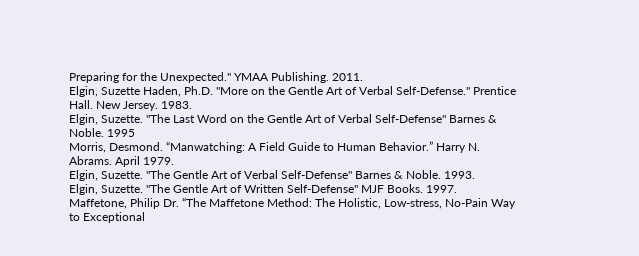Preparing for the Unexpected." YMAA Publishing. 2011.
Elgin, Suzette Haden, Ph.D. "More on the Gentle Art of Verbal Self-Defense." Prentice Hall. New Jersey. 1983.
Elgin, Suzette. "The Last Word on the Gentle Art of Verbal Self-Defense" Barnes & Noble. 1995
Morris, Desmond. “Manwatching: A Field Guide to Human Behavior.” Harry N. Abrams. April 1979.
Elgin, Suzette. "The Gentle Art of Verbal Self-Defense" Barnes & Noble. 1993.
Elgin, Suzette. "The Gentle Art of Written Self-Defense" MJF Books. 1997.
Maffetone, Philip Dr. “The Maffetone Method: The Holistic, Low-stress, No-Pain Way to Exceptional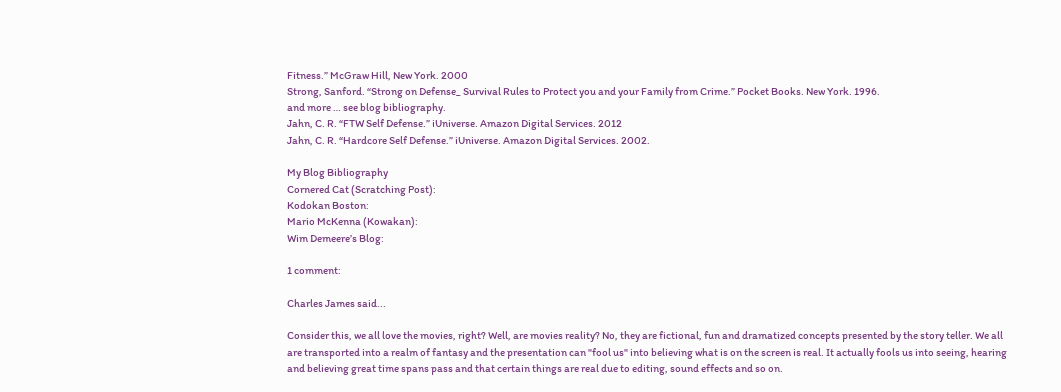Fitness.” McGraw Hill, New York. 2000
Strong, Sanford. “Strong on Defense_ Survival Rules to Protect you and your Family from Crime.” Pocket Books. New York. 1996.
and more … see blog bibliography.
Jahn, C. R. “FTW Self Defense.” iUniverse. Amazon Digital Services. 2012
Jahn, C. R. “Hardcore Self Defense.” iUniverse. Amazon Digital Services. 2002.

My Blog Bibliography
Cornered Cat (Scratching Post):
Kodokan Boston:
Mario McKenna (Kowakan):
Wim Demeere’s Blog:

1 comment:

Charles James said...

Consider this, we all love the movies, right? Well, are movies reality? No, they are fictional, fun and dramatized concepts presented by the story teller. We all are transported into a realm of fantasy and the presentation can "fool us" into believing what is on the screen is real. It actually fools us into seeing, hearing and believing great time spans pass and that certain things are real due to editing, sound effects and so on.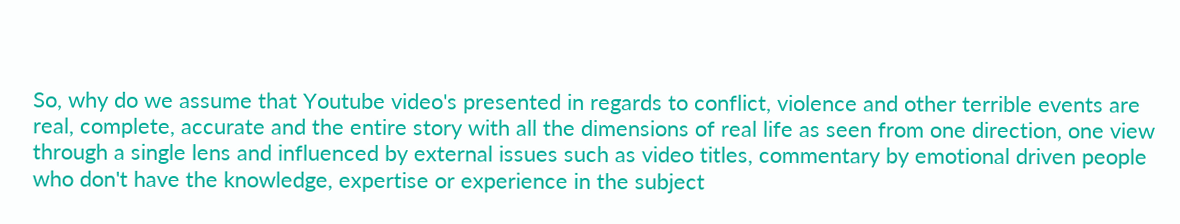So, why do we assume that Youtube video's presented in regards to conflict, violence and other terrible events are real, complete, accurate and the entire story with all the dimensions of real life as seen from one direction, one view through a single lens and influenced by external issues such as video titles, commentary by emotional driven people who don't have the knowledge, expertise or experience in the subject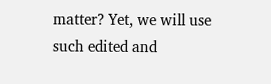matter? Yet, we will use such edited and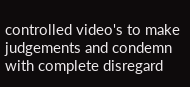controlled video's to make judgements and condemn with complete disregard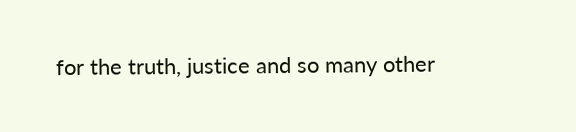for the truth, justice and so many other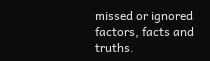missed or ignored factors, facts and truths.